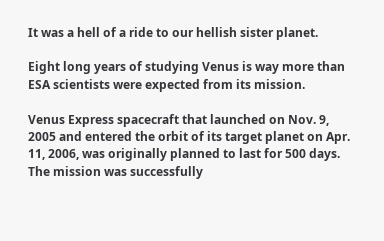It was a hell of a ride to our hellish sister planet.

Eight long years of studying Venus is way more than ESA scientists were expected from its mission.

Venus Express spacecraft that launched on Nov. 9, 2005 and entered the orbit of its target planet on Apr. 11, 2006, was originally planned to last for 500 days. The mission was successfully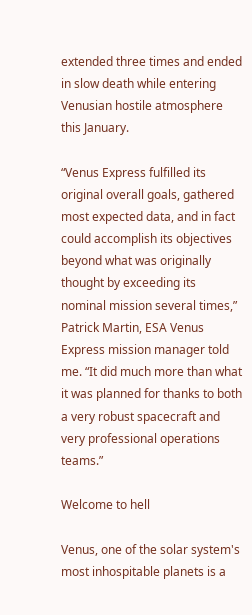extended three times and ended in slow death while entering Venusian hostile atmosphere this January.

“Venus Express fulfilled its original overall goals, gathered most expected data, and in fact could accomplish its objectives beyond what was originally thought by exceeding its nominal mission several times,” Patrick Martin, ESA Venus Express mission manager told me. “It did much more than what it was planned for thanks to both a very robust spacecraft and very professional operations teams.”

Welcome to hell

Venus, one of the solar system's most inhospitable planets is a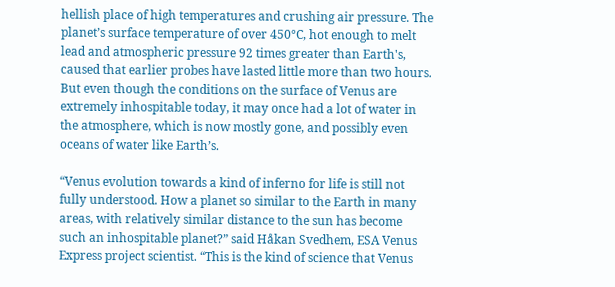hellish place of high temperatures and crushing air pressure. The planet’s surface temperature of over 450°C, hot enough to melt lead and atmospheric pressure 92 times greater than Earth's, caused that earlier probes have lasted little more than two hours. But even though the conditions on the surface of Venus are extremely inhospitable today, it may once had a lot of water in the atmosphere, which is now mostly gone, and possibly even oceans of water like Earth’s.

“Venus evolution towards a kind of inferno for life is still not fully understood. How a planet so similar to the Earth in many areas, with relatively similar distance to the sun has become such an inhospitable planet?” said Håkan Svedhem, ESA Venus Express project scientist. “This is the kind of science that Venus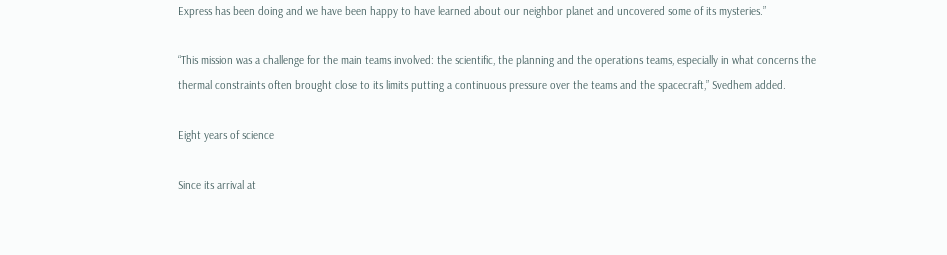Express has been doing and we have been happy to have learned about our neighbor planet and uncovered some of its mysteries.”

“This mission was a challenge for the main teams involved: the scientific, the planning and the operations teams, especially in what concerns the thermal constraints often brought close to its limits putting a continuous pressure over the teams and the spacecraft,” Svedhem added.

Eight years of science

Since its arrival at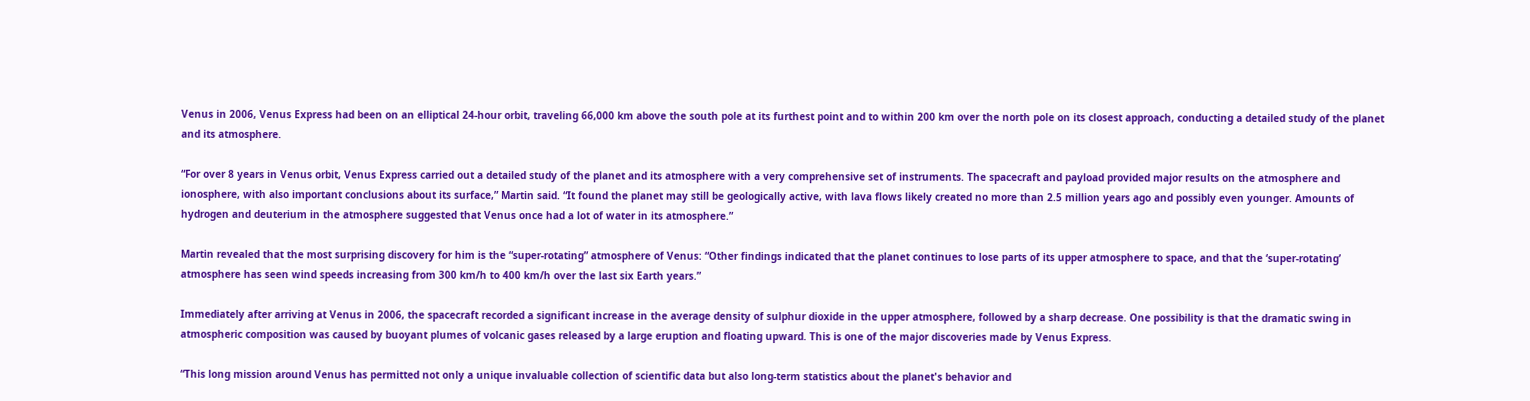Venus in 2006, Venus Express had been on an elliptical 24‑hour orbit, traveling 66,000 km above the south pole at its furthest point and to within 200 km over the north pole on its closest approach, conducting a detailed study of the planet and its atmosphere.

“For over 8 years in Venus orbit, Venus Express carried out a detailed study of the planet and its atmosphere with a very comprehensive set of instruments. The spacecraft and payload provided major results on the atmosphere and ionosphere, with also important conclusions about its surface,” Martin said. “It found the planet may still be geologically active, with lava flows likely created no more than 2.5 million years ago and possibly even younger. Amounts of hydrogen and deuterium in the atmosphere suggested that Venus once had a lot of water in its atmosphere.”

Martin revealed that the most surprising discovery for him is the “super-rotating” atmosphere of Venus: “Other findings indicated that the planet continues to lose parts of its upper atmosphere to space, and that the ‘super-rotating’ atmosphere has seen wind speeds increasing from 300 km/h to 400 km/h over the last six Earth years.”

Immediately after arriving at Venus in 2006, the spacecraft recorded a significant increase in the average density of sulphur dioxide in the upper atmosphere, followed by a sharp decrease. One possibility is that the dramatic swing in atmospheric composition was caused by buoyant plumes of volcanic gases released by a large eruption and floating upward. This is one of the major discoveries made by Venus Express.

“This long mission around Venus has permitted not only a unique invaluable collection of scientific data but also long-term statistics about the planet's behavior and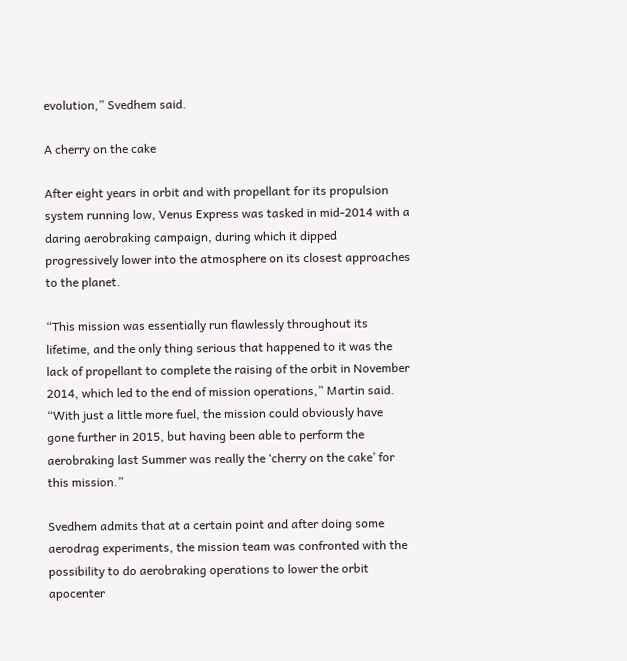evolution,” Svedhem said.

A cherry on the cake

After eight years in orbit and with propellant for its propulsion system running low, Venus Express was tasked in mid-2014 with a daring aerobraking campaign, during which it dipped progressively lower into the atmosphere on its closest approaches to the planet.

“This mission was essentially run flawlessly throughout its lifetime, and the only thing serious that happened to it was the lack of propellant to complete the raising of the orbit in November 2014, which led to the end of mission operations,” Martin said. “With just a little more fuel, the mission could obviously have gone further in 2015, but having been able to perform the aerobraking last Summer was really the ‘cherry on the cake’ for this mission.”

Svedhem admits that at a certain point and after doing some aerodrag experiments, the mission team was confronted with the possibility to do aerobraking operations to lower the orbit apocenter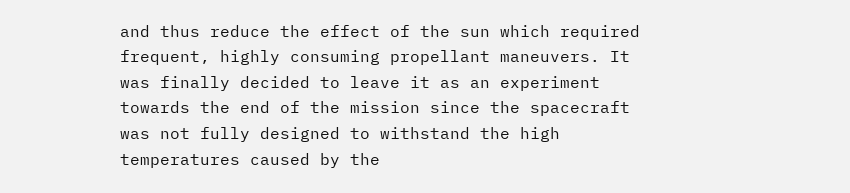and thus reduce the effect of the sun which required frequent, highly consuming propellant maneuvers. It was finally decided to leave it as an experiment towards the end of the mission since the spacecraft was not fully designed to withstand the high temperatures caused by the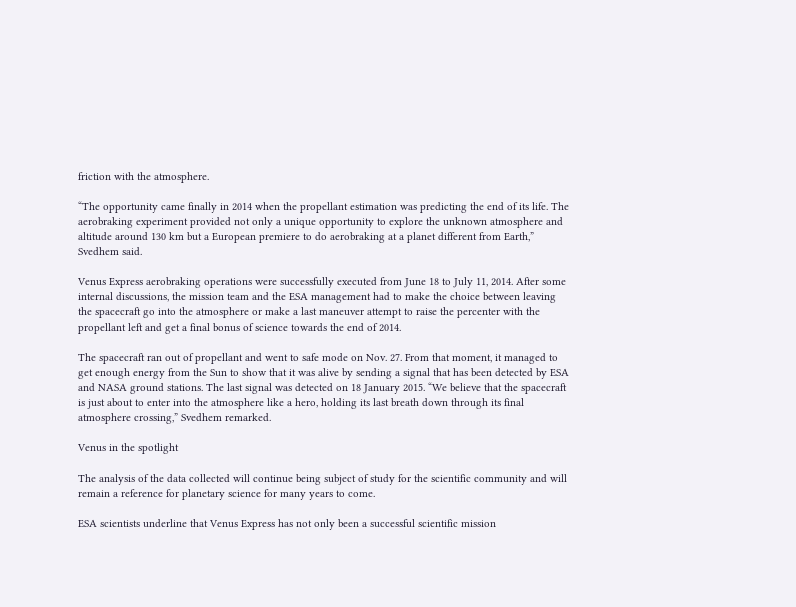friction with the atmosphere.

“The opportunity came finally in 2014 when the propellant estimation was predicting the end of its life. The aerobraking experiment provided not only a unique opportunity to explore the unknown atmosphere and altitude around 130 km but a European premiere to do aerobraking at a planet different from Earth,” Svedhem said.

Venus Express aerobraking operations were successfully executed from June 18 to July 11, 2014. After some internal discussions, the mission team and the ESA management had to make the choice between leaving the spacecraft go into the atmosphere or make a last maneuver attempt to raise the percenter with the propellant left and get a final bonus of science towards the end of 2014.

The spacecraft ran out of propellant and went to safe mode on Nov. 27. From that moment, it managed to get enough energy from the Sun to show that it was alive by sending a signal that has been detected by ESA and NASA ground stations. The last signal was detected on 18 January 2015. “We believe that the spacecraft is just about to enter into the atmosphere like a hero, holding its last breath down through its final atmosphere crossing,” Svedhem remarked.

Venus in the spotlight

The analysis of the data collected will continue being subject of study for the scientific community and will remain a reference for planetary science for many years to come.

ESA scientists underline that Venus Express has not only been a successful scientific mission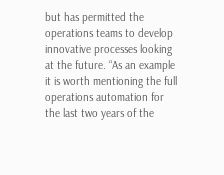but has permitted the operations teams to develop innovative processes looking at the future. “As an example it is worth mentioning the full operations automation for the last two years of the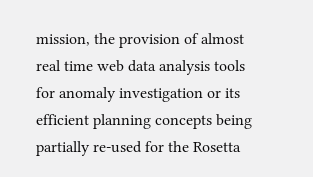mission, the provision of almost real time web data analysis tools for anomaly investigation or its efficient planning concepts being partially re-used for the Rosetta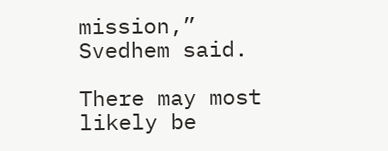mission,” Svedhem said.

There may most likely be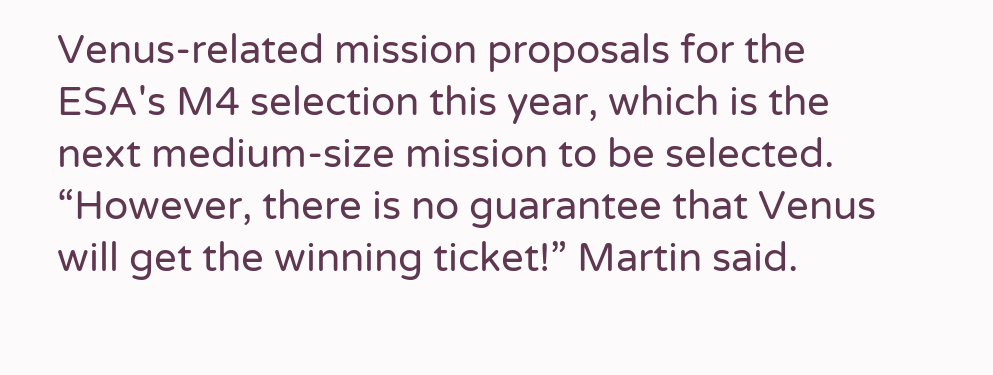Venus-related mission proposals for the ESA's M4 selection this year, which is the next medium-size mission to be selected. “However, there is no guarantee that Venus will get the winning ticket!” Martin said.